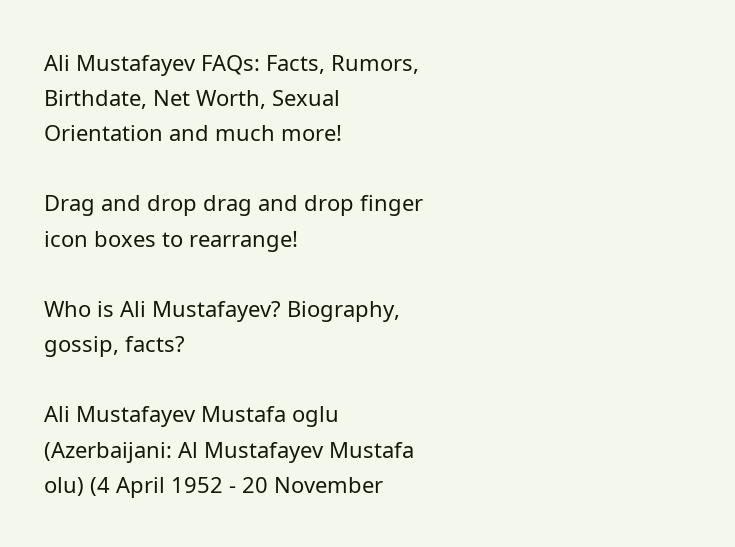Ali Mustafayev FAQs: Facts, Rumors, Birthdate, Net Worth, Sexual Orientation and much more!

Drag and drop drag and drop finger icon boxes to rearrange!

Who is Ali Mustafayev? Biography, gossip, facts?

Ali Mustafayev Mustafa oglu (Azerbaijani: Al Mustafayev Mustafa olu) (4 April 1952 - 20 November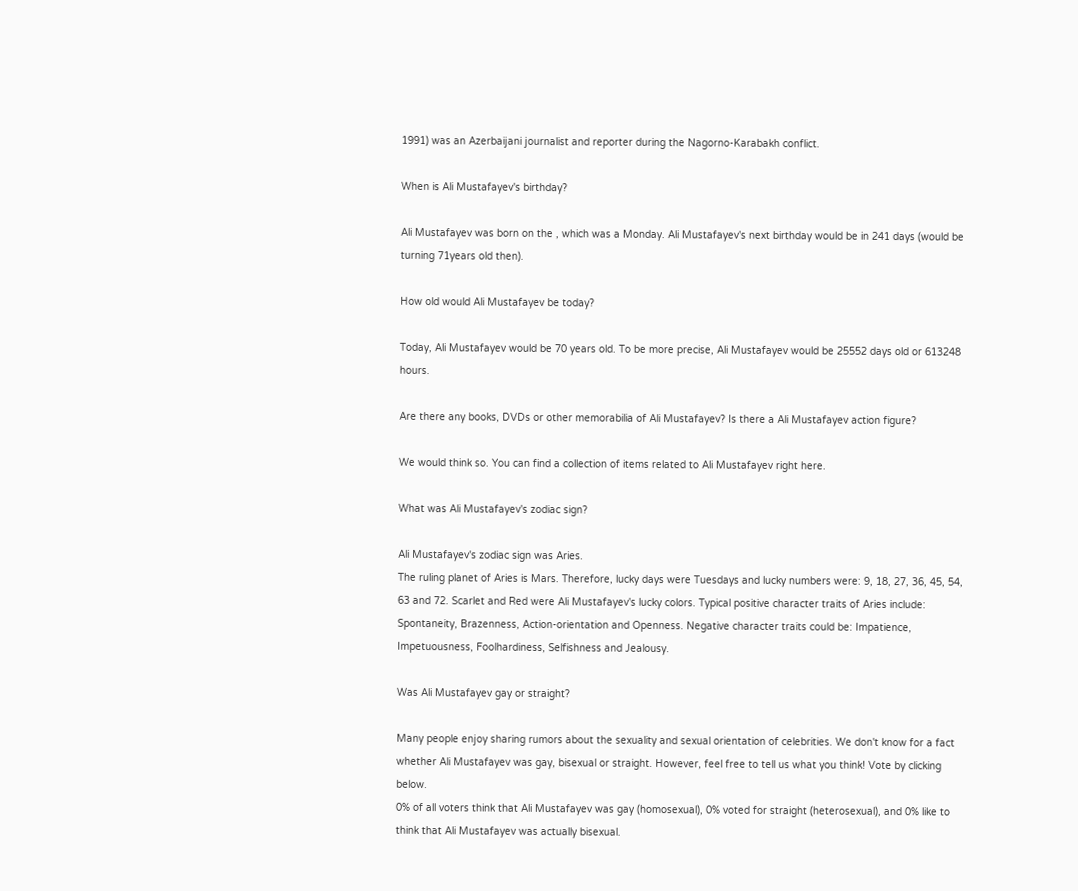1991) was an Azerbaijani journalist and reporter during the Nagorno-Karabakh conflict.

When is Ali Mustafayev's birthday?

Ali Mustafayev was born on the , which was a Monday. Ali Mustafayev's next birthday would be in 241 days (would be turning 71years old then).

How old would Ali Mustafayev be today?

Today, Ali Mustafayev would be 70 years old. To be more precise, Ali Mustafayev would be 25552 days old or 613248 hours.

Are there any books, DVDs or other memorabilia of Ali Mustafayev? Is there a Ali Mustafayev action figure?

We would think so. You can find a collection of items related to Ali Mustafayev right here.

What was Ali Mustafayev's zodiac sign?

Ali Mustafayev's zodiac sign was Aries.
The ruling planet of Aries is Mars. Therefore, lucky days were Tuesdays and lucky numbers were: 9, 18, 27, 36, 45, 54, 63 and 72. Scarlet and Red were Ali Mustafayev's lucky colors. Typical positive character traits of Aries include: Spontaneity, Brazenness, Action-orientation and Openness. Negative character traits could be: Impatience, Impetuousness, Foolhardiness, Selfishness and Jealousy.

Was Ali Mustafayev gay or straight?

Many people enjoy sharing rumors about the sexuality and sexual orientation of celebrities. We don't know for a fact whether Ali Mustafayev was gay, bisexual or straight. However, feel free to tell us what you think! Vote by clicking below.
0% of all voters think that Ali Mustafayev was gay (homosexual), 0% voted for straight (heterosexual), and 0% like to think that Ali Mustafayev was actually bisexual.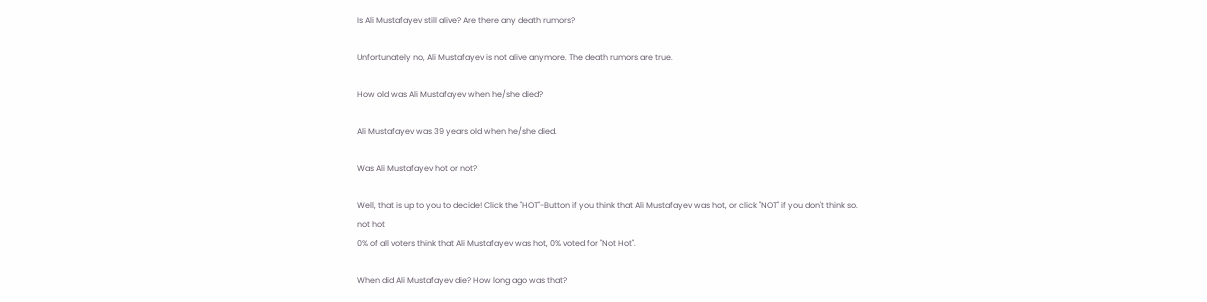Is Ali Mustafayev still alive? Are there any death rumors?

Unfortunately no, Ali Mustafayev is not alive anymore. The death rumors are true.

How old was Ali Mustafayev when he/she died?

Ali Mustafayev was 39 years old when he/she died.

Was Ali Mustafayev hot or not?

Well, that is up to you to decide! Click the "HOT"-Button if you think that Ali Mustafayev was hot, or click "NOT" if you don't think so.
not hot
0% of all voters think that Ali Mustafayev was hot, 0% voted for "Not Hot".

When did Ali Mustafayev die? How long ago was that?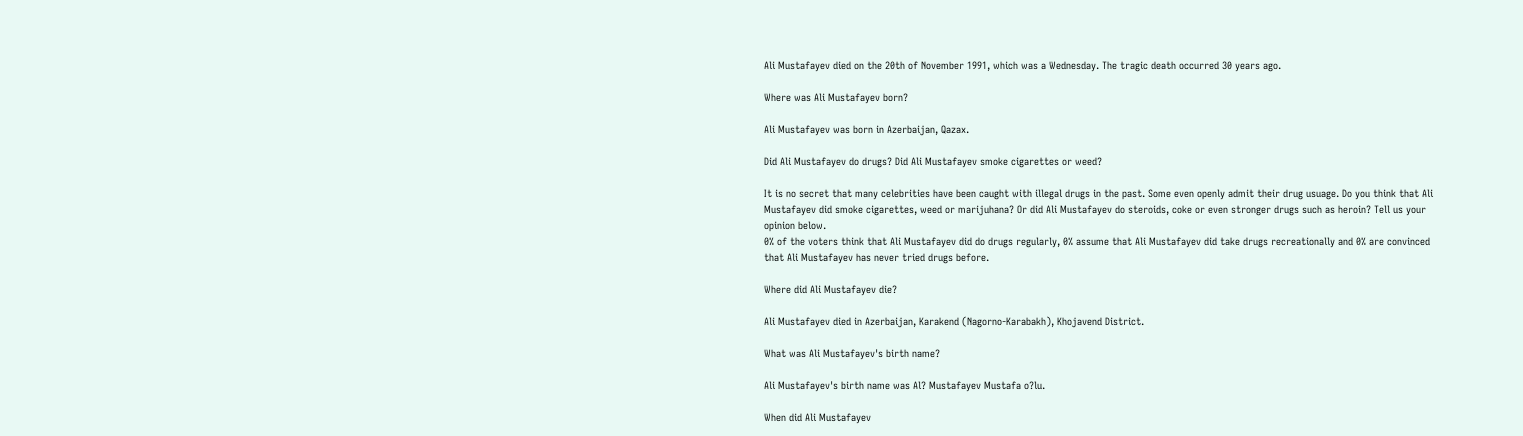Ali Mustafayev died on the 20th of November 1991, which was a Wednesday. The tragic death occurred 30 years ago.

Where was Ali Mustafayev born?

Ali Mustafayev was born in Azerbaijan, Qazax.

Did Ali Mustafayev do drugs? Did Ali Mustafayev smoke cigarettes or weed?

It is no secret that many celebrities have been caught with illegal drugs in the past. Some even openly admit their drug usuage. Do you think that Ali Mustafayev did smoke cigarettes, weed or marijuhana? Or did Ali Mustafayev do steroids, coke or even stronger drugs such as heroin? Tell us your opinion below.
0% of the voters think that Ali Mustafayev did do drugs regularly, 0% assume that Ali Mustafayev did take drugs recreationally and 0% are convinced that Ali Mustafayev has never tried drugs before.

Where did Ali Mustafayev die?

Ali Mustafayev died in Azerbaijan, Karakend (Nagorno-Karabakh), Khojavend District.

What was Ali Mustafayev's birth name?

Ali Mustafayev's birth name was Al? Mustafayev Mustafa o?lu.

When did Ali Mustafayev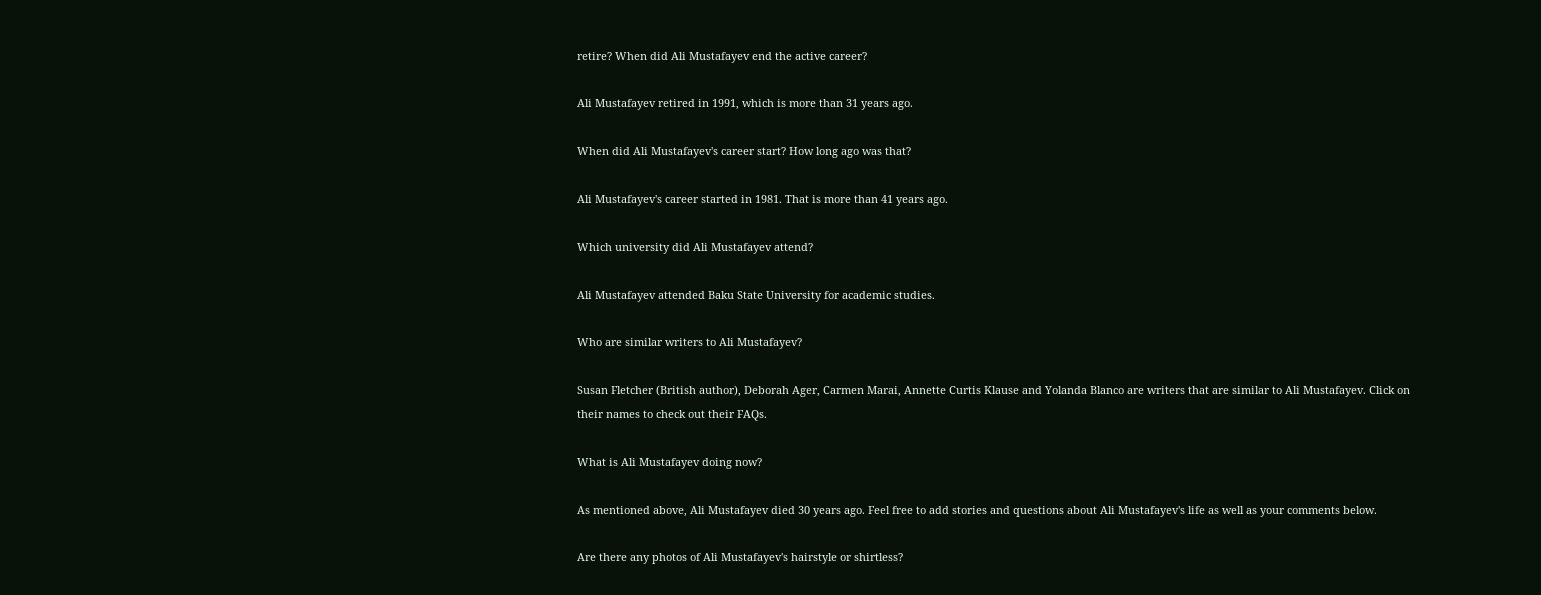retire? When did Ali Mustafayev end the active career?

Ali Mustafayev retired in 1991, which is more than 31 years ago.

When did Ali Mustafayev's career start? How long ago was that?

Ali Mustafayev's career started in 1981. That is more than 41 years ago.

Which university did Ali Mustafayev attend?

Ali Mustafayev attended Baku State University for academic studies.

Who are similar writers to Ali Mustafayev?

Susan Fletcher (British author), Deborah Ager, Carmen Marai, Annette Curtis Klause and Yolanda Blanco are writers that are similar to Ali Mustafayev. Click on their names to check out their FAQs.

What is Ali Mustafayev doing now?

As mentioned above, Ali Mustafayev died 30 years ago. Feel free to add stories and questions about Ali Mustafayev's life as well as your comments below.

Are there any photos of Ali Mustafayev's hairstyle or shirtless?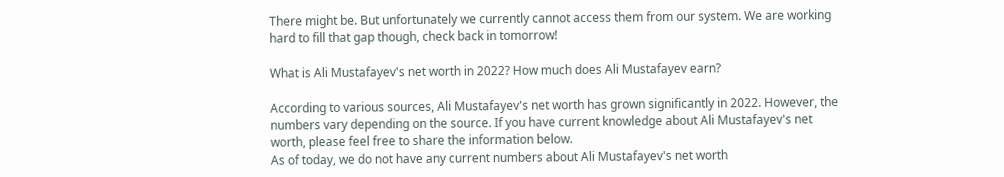There might be. But unfortunately we currently cannot access them from our system. We are working hard to fill that gap though, check back in tomorrow!

What is Ali Mustafayev's net worth in 2022? How much does Ali Mustafayev earn?

According to various sources, Ali Mustafayev's net worth has grown significantly in 2022. However, the numbers vary depending on the source. If you have current knowledge about Ali Mustafayev's net worth, please feel free to share the information below.
As of today, we do not have any current numbers about Ali Mustafayev's net worth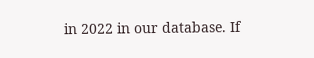in 2022 in our database. If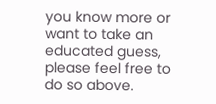you know more or want to take an educated guess, please feel free to do so above.